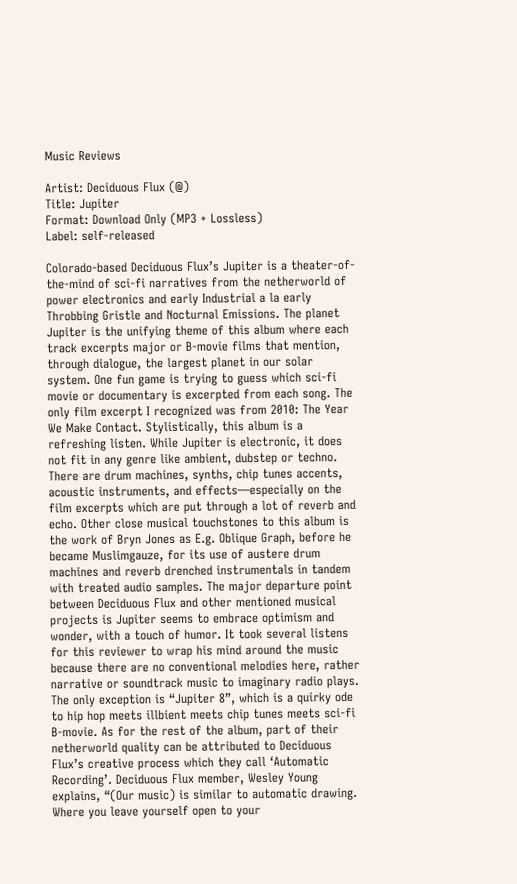Music Reviews

Artist: Deciduous Flux (@)
Title: Jupiter
Format: Download Only (MP3 + Lossless)
Label: self-released

Colorado-based Deciduous Flux’s Jupiter is a theater-of-the-mind of sci-fi narratives from the netherworld of power electronics and early Industrial a la early Throbbing Gristle and Nocturnal Emissions. The planet Jupiter is the unifying theme of this album where each track excerpts major or B-movie films that mention, through dialogue, the largest planet in our solar system. One fun game is trying to guess which sci-fi movie or documentary is excerpted from each song. The only film excerpt I recognized was from 2010: The Year We Make Contact. Stylistically, this album is a refreshing listen. While Jupiter is electronic, it does not fit in any genre like ambient, dubstep or techno. There are drum machines, synths, chip tunes accents, acoustic instruments, and effects—especially on the film excerpts which are put through a lot of reverb and echo. Other close musical touchstones to this album is the work of Bryn Jones as E.g. Oblique Graph, before he became Muslimgauze, for its use of austere drum machines and reverb drenched instrumentals in tandem with treated audio samples. The major departure point between Deciduous Flux and other mentioned musical projects is Jupiter seems to embrace optimism and wonder, with a touch of humor. It took several listens for this reviewer to wrap his mind around the music because there are no conventional melodies here, rather narrative or soundtrack music to imaginary radio plays. The only exception is “Jupiter 8”, which is a quirky ode to hip hop meets illbient meets chip tunes meets sci-fi B-movie. As for the rest of the album, part of their netherworld quality can be attributed to Deciduous Flux’s creative process which they call ‘Automatic Recording’. Deciduous Flux member, Wesley Young explains, “(Our music) is similar to automatic drawing. Where you leave yourself open to your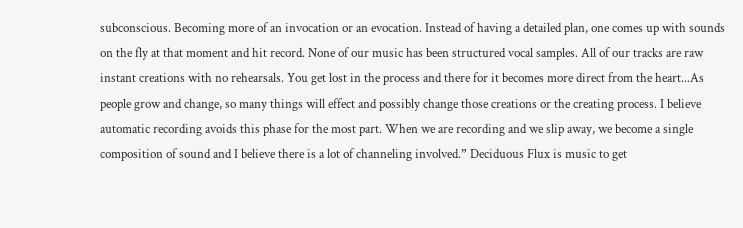subconscious. Becoming more of an invocation or an evocation. Instead of having a detailed plan, one comes up with sounds on the fly at that moment and hit record. None of our music has been structured vocal samples. All of our tracks are raw instant creations with no rehearsals. You get lost in the process and there for it becomes more direct from the heart...As people grow and change, so many things will effect and possibly change those creations or the creating process. I believe automatic recording avoids this phase for the most part. When we are recording and we slip away, we become a single composition of sound and I believe there is a lot of channeling involved.” Deciduous Flux is music to get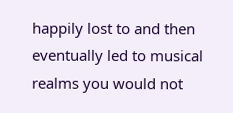happily lost to and then eventually led to musical realms you would not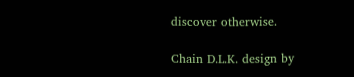discover otherwise.

Chain D.L.K. design by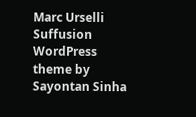Marc Urselli
Suffusion WordPress theme by Sayontan Sinha